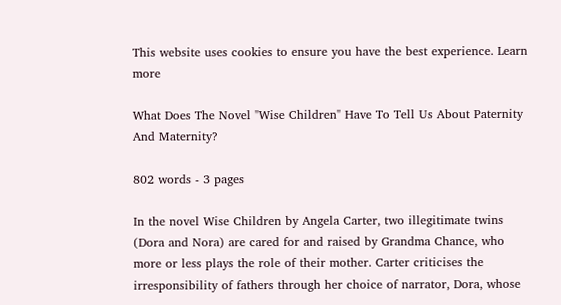This website uses cookies to ensure you have the best experience. Learn more

What Does The Novel "Wise Children" Have To Tell Us About Paternity And Maternity?

802 words - 3 pages

In the novel Wise Children by Angela Carter, two illegitimate twins (Dora and Nora) are cared for and raised by Grandma Chance, who more or less plays the role of their mother. Carter criticises the irresponsibility of fathers through her choice of narrator, Dora, whose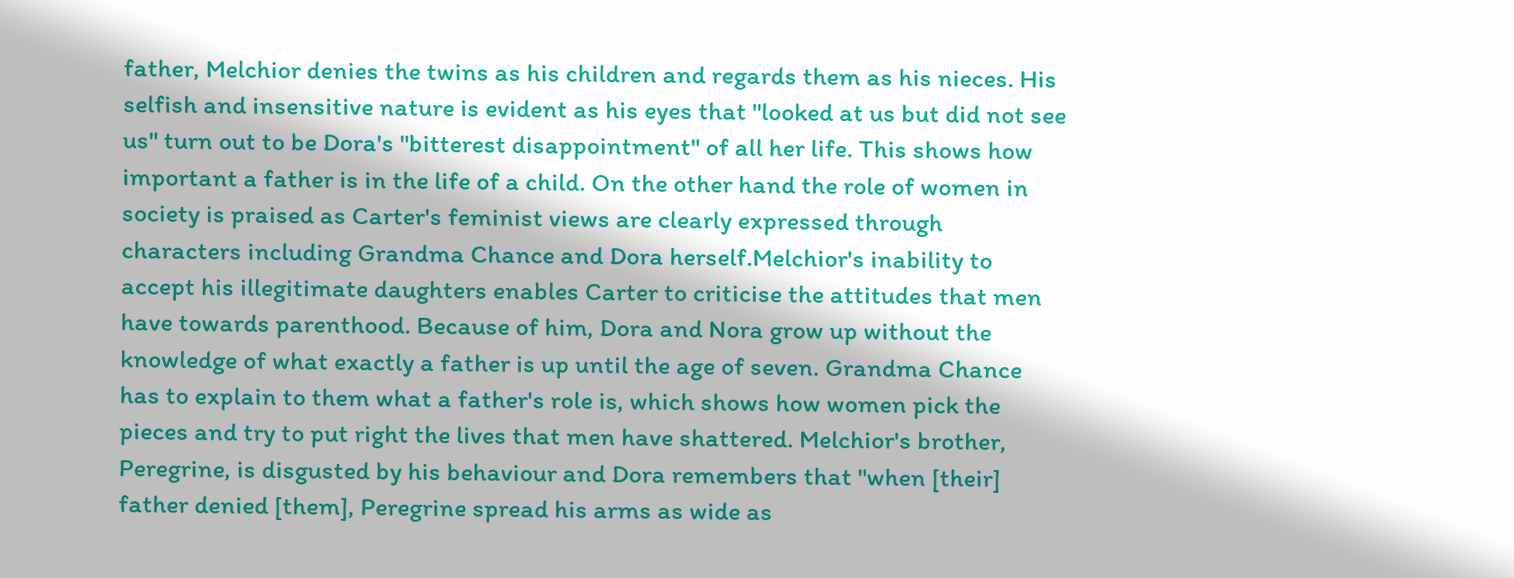father, Melchior denies the twins as his children and regards them as his nieces. His selfish and insensitive nature is evident as his eyes that "looked at us but did not see us" turn out to be Dora's "bitterest disappointment" of all her life. This shows how important a father is in the life of a child. On the other hand the role of women in society is praised as Carter's feminist views are clearly expressed through characters including Grandma Chance and Dora herself.Melchior's inability to accept his illegitimate daughters enables Carter to criticise the attitudes that men have towards parenthood. Because of him, Dora and Nora grow up without the knowledge of what exactly a father is up until the age of seven. Grandma Chance has to explain to them what a father's role is, which shows how women pick the pieces and try to put right the lives that men have shattered. Melchior's brother, Peregrine, is disgusted by his behaviour and Dora remembers that "when [their] father denied [them], Peregrine spread his arms as wide as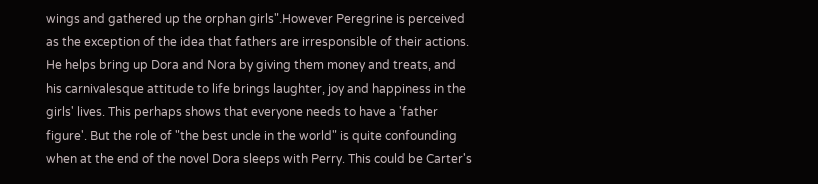wings and gathered up the orphan girls".However Peregrine is perceived as the exception of the idea that fathers are irresponsible of their actions. He helps bring up Dora and Nora by giving them money and treats, and his carnivalesque attitude to life brings laughter, joy and happiness in the girls' lives. This perhaps shows that everyone needs to have a 'father figure'. But the role of "the best uncle in the world" is quite confounding when at the end of the novel Dora sleeps with Perry. This could be Carter's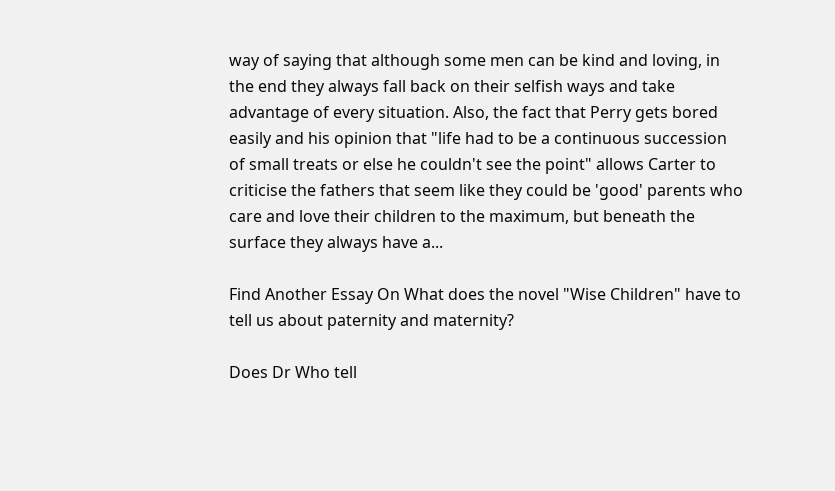way of saying that although some men can be kind and loving, in the end they always fall back on their selfish ways and take advantage of every situation. Also, the fact that Perry gets bored easily and his opinion that "life had to be a continuous succession of small treats or else he couldn't see the point" allows Carter to criticise the fathers that seem like they could be 'good' parents who care and love their children to the maximum, but beneath the surface they always have a...

Find Another Essay On What does the novel "Wise Children" have to tell us about paternity and maternity?

Does Dr Who tell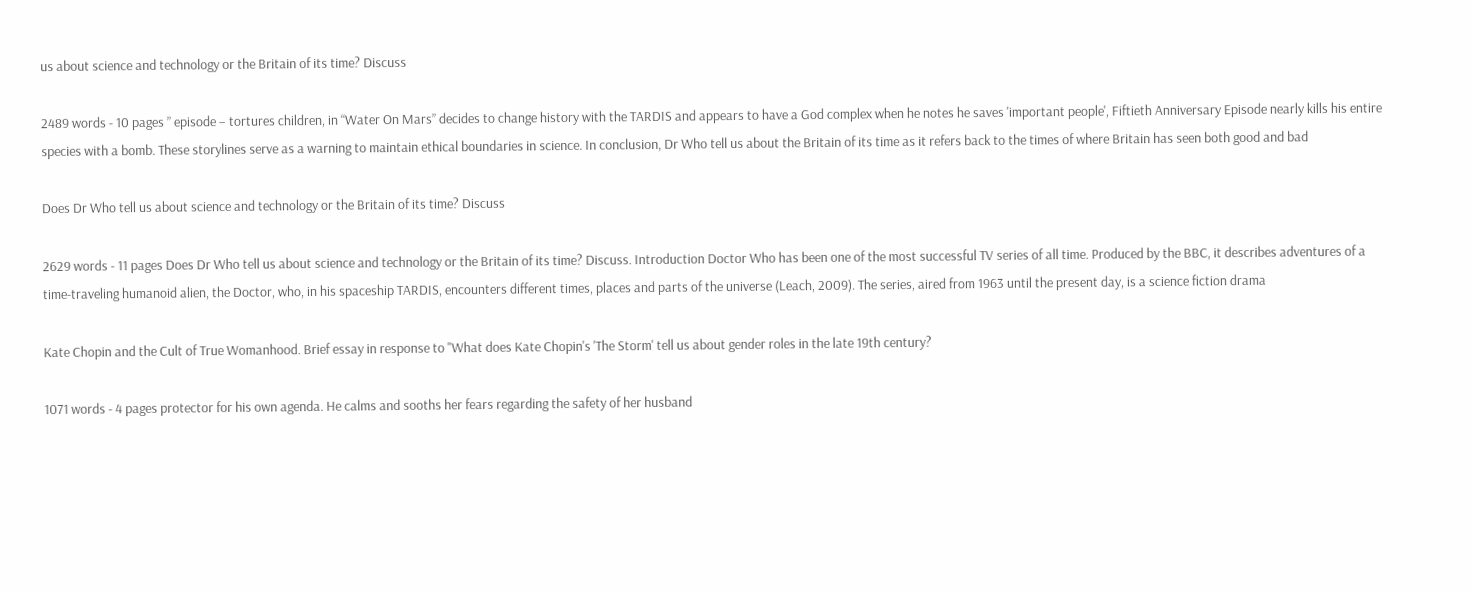us about science and technology or the Britain of its time? Discuss

2489 words - 10 pages ” episode – tortures children, in “Water On Mars” decides to change history with the TARDIS and appears to have a God complex when he notes he saves 'important people', Fiftieth Anniversary Episode nearly kills his entire species with a bomb. These storylines serve as a warning to maintain ethical boundaries in science. In conclusion, Dr Who tell us about the Britain of its time as it refers back to the times of where Britain has seen both good and bad

Does Dr Who tell us about science and technology or the Britain of its time? Discuss

2629 words - 11 pages Does Dr Who tell us about science and technology or the Britain of its time? Discuss. Introduction Doctor Who has been one of the most successful TV series of all time. Produced by the BBC, it describes adventures of a time-traveling humanoid alien, the Doctor, who, in his spaceship TARDIS, encounters different times, places and parts of the universe (Leach, 2009). The series, aired from 1963 until the present day, is a science fiction drama

Kate Chopin and the Cult of True Womanhood. Brief essay in response to "What does Kate Chopin's 'The Storm' tell us about gender roles in the late 19th century?

1071 words - 4 pages protector for his own agenda. He calms and sooths her fears regarding the safety of her husband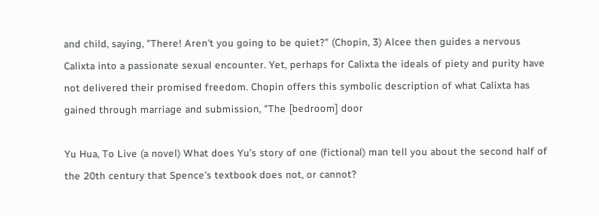and child, saying, "There! Aren't you going to be quiet?" (Chopin, 3) Alcee then guides a nervous Calixta into a passionate sexual encounter. Yet, perhaps for Calixta the ideals of piety and purity have not delivered their promised freedom. Chopin offers this symbolic description of what Calixta has gained through marriage and submission, "The [bedroom] door

Yu Hua, To Live (a novel) What does Yu’s story of one (fictional) man tell you about the second half of the 20th century that Spence’s textbook does not, or cannot?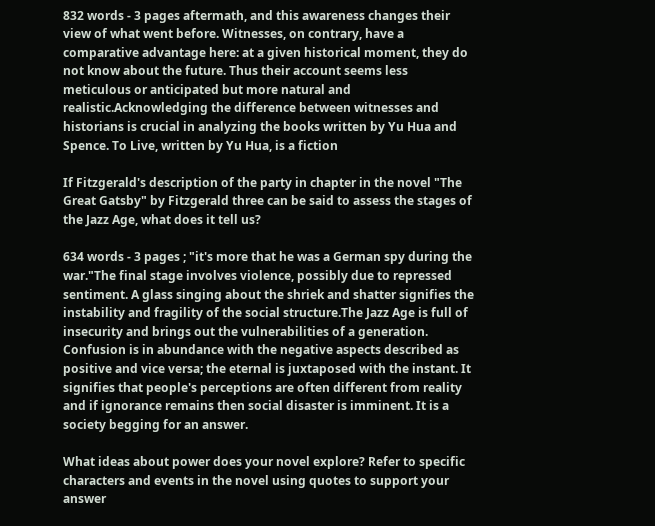832 words - 3 pages aftermath, and this awareness changes their view of what went before. Witnesses, on contrary, have a comparative advantage here: at a given historical moment, they do not know about the future. Thus their account seems less meticulous or anticipated but more natural and realistic.Acknowledging the difference between witnesses and historians is crucial in analyzing the books written by Yu Hua and Spence. To Live, written by Yu Hua, is a fiction

If Fitzgerald's description of the party in chapter in the novel "The Great Gatsby" by Fitzgerald three can be said to assess the stages of the Jazz Age, what does it tell us?

634 words - 3 pages ; "it's more that he was a German spy during the war."The final stage involves violence, possibly due to repressed sentiment. A glass singing about the shriek and shatter signifies the instability and fragility of the social structure.The Jazz Age is full of insecurity and brings out the vulnerabilities of a generation. Confusion is in abundance with the negative aspects described as positive and vice versa; the eternal is juxtaposed with the instant. It signifies that people's perceptions are often different from reality and if ignorance remains then social disaster is imminent. It is a society begging for an answer.

What ideas about power does your novel explore? Refer to specific characters and events in the novel using quotes to support your answer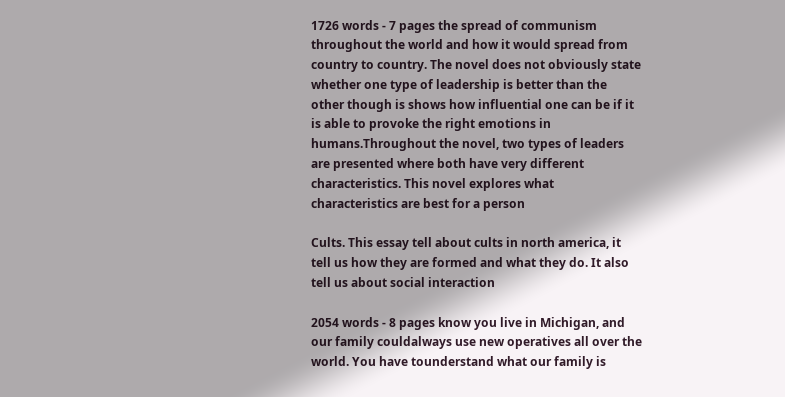1726 words - 7 pages the spread of communism throughout the world and how it would spread from country to country. The novel does not obviously state whether one type of leadership is better than the other though is shows how influential one can be if it is able to provoke the right emotions in humans.Throughout the novel, two types of leaders are presented where both have very different characteristics. This novel explores what characteristics are best for a person

Cults. This essay tell about cults in north america, it tell us how they are formed and what they do. It also tell us about social interaction

2054 words - 8 pages know you live in Michigan, and our family couldalways use new operatives all over the world. You have tounderstand what our family is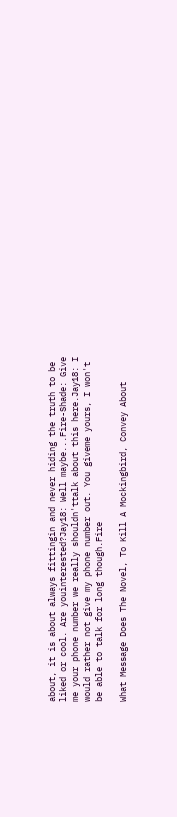about, it is about always fittingin and never hiding the truth to be liked or cool. Are youinterested?Jay18: Well maybe...Fire-Shade: Give me your phone number we really shouldn'ttalk about this here.Jay18: I would rather not give my phone number out. You giveme yours, I won't be able to talk for long though.Fire

What Message Does The Novel, To Kill A Mockingbird, Convey About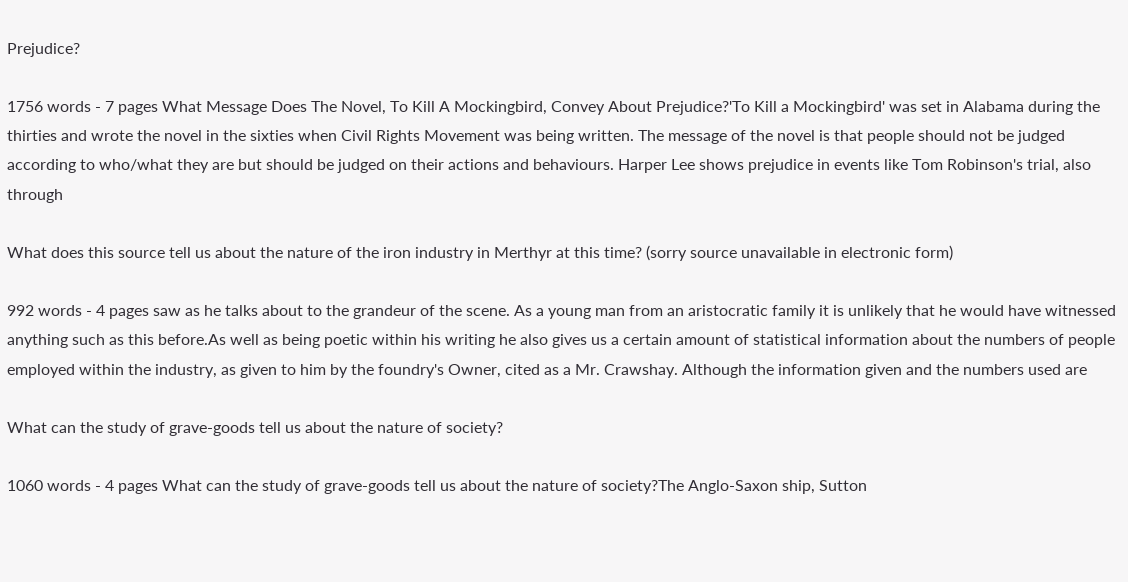Prejudice?

1756 words - 7 pages What Message Does The Novel, To Kill A Mockingbird, Convey About Prejudice?'To Kill a Mockingbird' was set in Alabama during the thirties and wrote the novel in the sixties when Civil Rights Movement was being written. The message of the novel is that people should not be judged according to who/what they are but should be judged on their actions and behaviours. Harper Lee shows prejudice in events like Tom Robinson's trial, also through

What does this source tell us about the nature of the iron industry in Merthyr at this time? (sorry source unavailable in electronic form)

992 words - 4 pages saw as he talks about to the grandeur of the scene. As a young man from an aristocratic family it is unlikely that he would have witnessed anything such as this before.As well as being poetic within his writing he also gives us a certain amount of statistical information about the numbers of people employed within the industry, as given to him by the foundry's Owner, cited as a Mr. Crawshay. Although the information given and the numbers used are

What can the study of grave-goods tell us about the nature of society?

1060 words - 4 pages What can the study of grave-goods tell us about the nature of society?The Anglo-Saxon ship, Sutton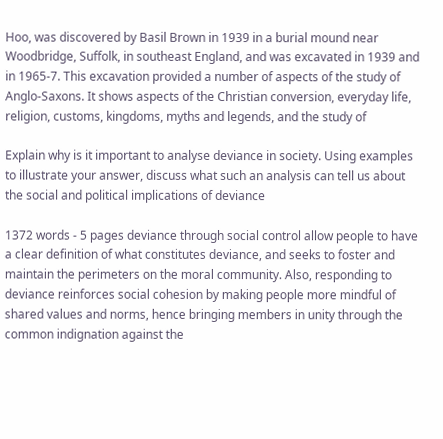Hoo, was discovered by Basil Brown in 1939 in a burial mound near Woodbridge, Suffolk, in southeast England, and was excavated in 1939 and in 1965-7. This excavation provided a number of aspects of the study of Anglo-Saxons. It shows aspects of the Christian conversion, everyday life, religion, customs, kingdoms, myths and legends, and the study of

Explain why is it important to analyse deviance in society. Using examples to illustrate your answer, discuss what such an analysis can tell us about the social and political implications of deviance

1372 words - 5 pages deviance through social control allow people to have a clear definition of what constitutes deviance, and seeks to foster and maintain the perimeters on the moral community. Also, responding to deviance reinforces social cohesion by making people more mindful of shared values and norms, hence bringing members in unity through the common indignation against the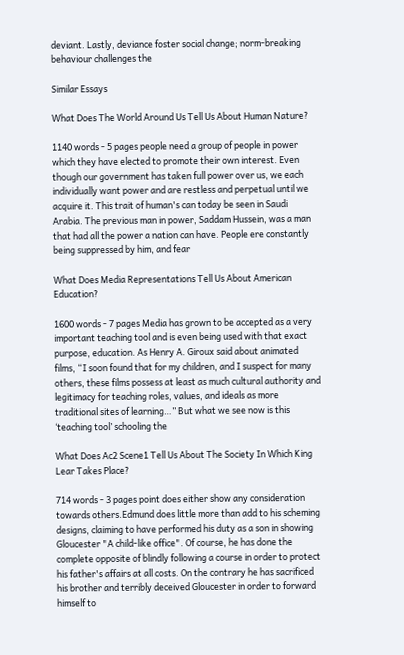deviant. Lastly, deviance foster social change; norm-breaking behaviour challenges the

Similar Essays

What Does The World Around Us Tell Us About Human Nature?

1140 words - 5 pages people need a group of people in power which they have elected to promote their own interest. Even though our government has taken full power over us, we each individually want power and are restless and perpetual until we acquire it. This trait of human's can today be seen in Saudi Arabia. The previous man in power, Saddam Hussein, was a man that had all the power a nation can have. People ere constantly being suppressed by him, and fear

What Does Media Representations Tell Us About American Education?

1600 words - 7 pages Media has grown to be accepted as a very important teaching tool and is even being used with that exact purpose, education. As Henry A. Giroux said about animated films, “I soon found that for my children, and I suspect for many others, these films possess at least as much cultural authority and legitimacy for teaching roles, values, and ideals as more traditional sites of learning…” But what we see now is this ‘teaching tool’ schooling the

What Does Ac2 Scene1 Tell Us About The Society In Which King Lear Takes Place?

714 words - 3 pages point does either show any consideration towards others.Edmund does little more than add to his scheming designs, claiming to have performed his duty as a son in showing Gloucester "A child-like office". Of course, he has done the complete opposite of blindly following a course in order to protect his father's affairs at all costs. On the contrary he has sacrificed his brother and terribly deceived Gloucester in order to forward himself to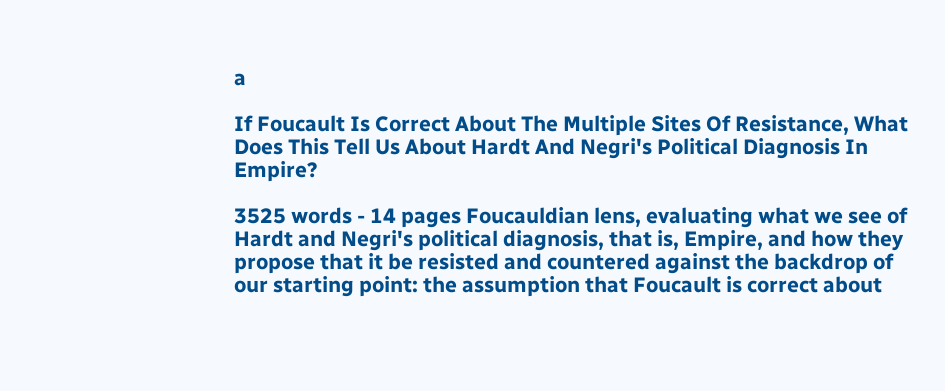a

If Foucault Is Correct About The Multiple Sites Of Resistance, What Does This Tell Us About Hardt And Negri's Political Diagnosis In Empire?

3525 words - 14 pages Foucauldian lens, evaluating what we see of Hardt and Negri's political diagnosis, that is, Empire, and how they propose that it be resisted and countered against the backdrop of our starting point: the assumption that Foucault is correct about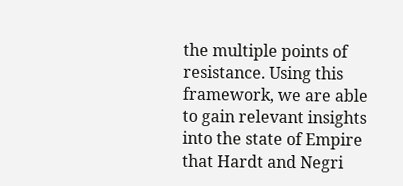the multiple points of resistance. Using this framework, we are able to gain relevant insights into the state of Empire that Hardt and Negri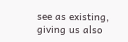see as existing, giving us also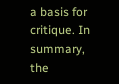a basis for critique. In summary, the